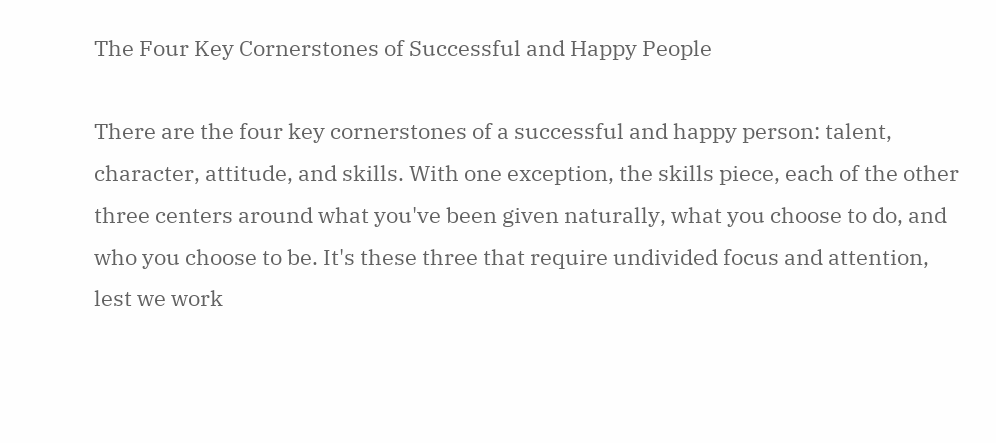The Four Key Cornerstones of Successful and Happy People

There are the four key cornerstones of a successful and happy person: talent, character, attitude, and skills. With one exception, the skills piece, each of the other three centers around what you've been given naturally, what you choose to do, and who you choose to be. It's these three that require undivided focus and attention, lest we work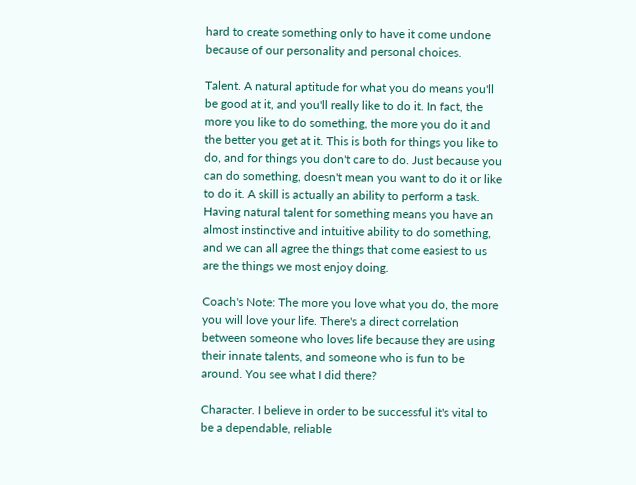hard to create something only to have it come undone because of our personality and personal choices.

Talent. A natural aptitude for what you do means you'll be good at it, and you'll really like to do it. In fact, the more you like to do something, the more you do it and the better you get at it. This is both for things you like to do, and for things you don't care to do. Just because you can do something, doesn't mean you want to do it or like to do it. A skill is actually an ability to perform a task. Having natural talent for something means you have an almost instinctive and intuitive ability to do something, and we can all agree the things that come easiest to us are the things we most enjoy doing.

Coach's Note: The more you love what you do, the more you will love your life. There's a direct correlation between someone who loves life because they are using their innate talents, and someone who is fun to be around. You see what I did there?

Character. I believe in order to be successful it's vital to be a dependable, reliable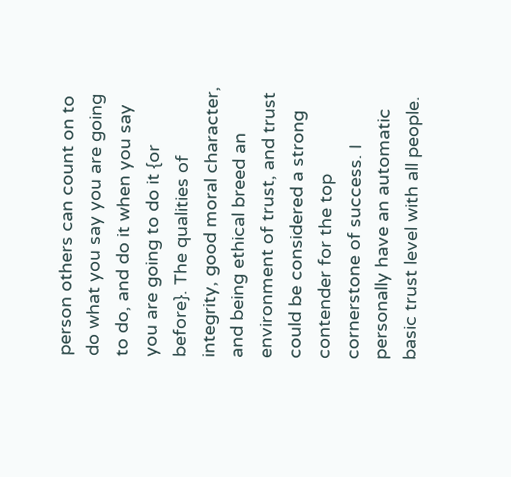person others can count on to do what you say you are going to do, and do it when you say you are going to do it {or before}. The qualities of integrity, good moral character, and being ethical breed an environment of trust, and trust could be considered a strong contender for the top cornerstone of success. I personally have an automatic basic trust level with all people.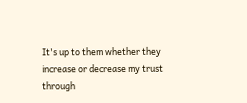It's up to them whether they increase or decrease my trust through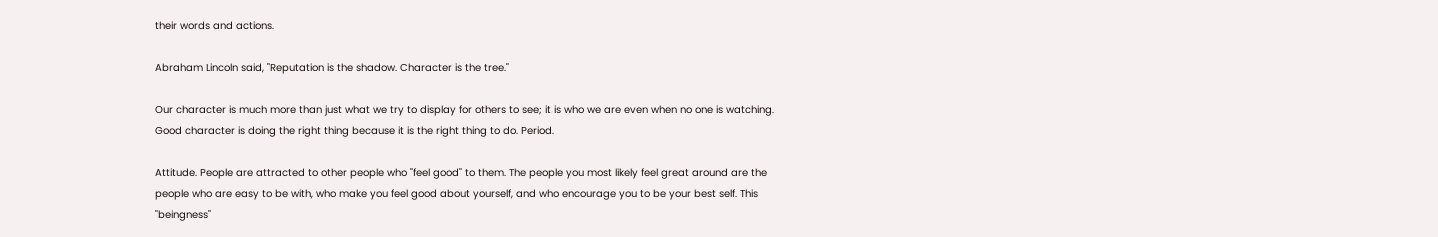their words and actions.

Abraham Lincoln said, "Reputation is the shadow. Character is the tree."

Our character is much more than just what we try to display for others to see; it is who we are even when no one is watching. Good character is doing the right thing because it is the right thing to do. Period.

Attitude. People are attracted to other people who "feel good" to them. The people you most likely feel great around are the people who are easy to be with, who make you feel good about yourself, and who encourage you to be your best self. This "beingness"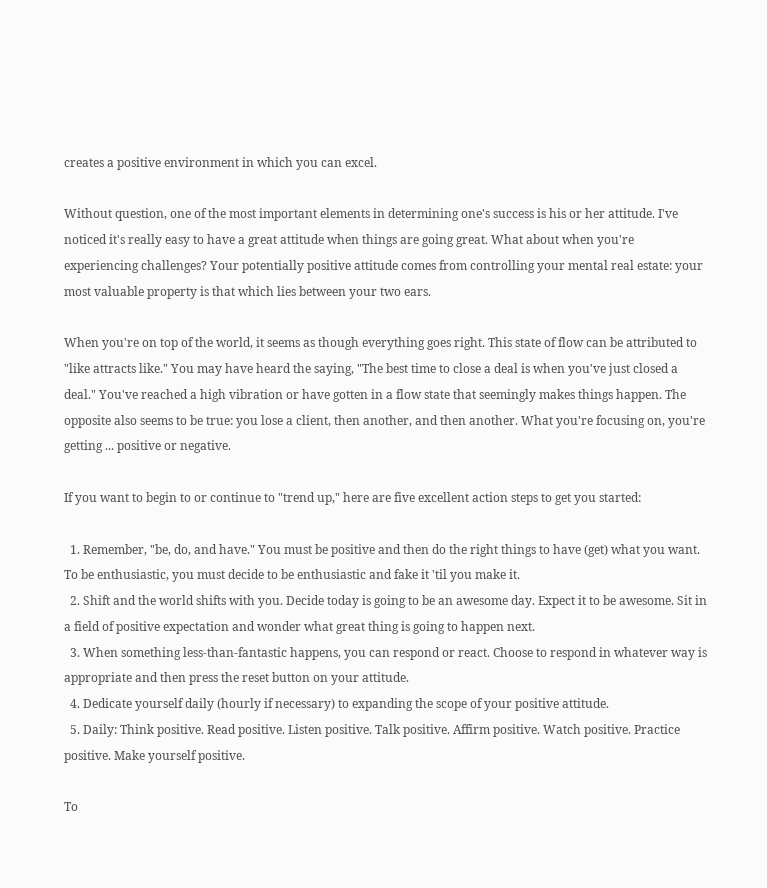creates a positive environment in which you can excel.

Without question, one of the most important elements in determining one's success is his or her attitude. I've noticed it's really easy to have a great attitude when things are going great. What about when you're experiencing challenges? Your potentially positive attitude comes from controlling your mental real estate: your most valuable property is that which lies between your two ears.

When you're on top of the world, it seems as though everything goes right. This state of flow can be attributed to "like attracts like." You may have heard the saying, "The best time to close a deal is when you've just closed a deal." You've reached a high vibration or have gotten in a flow state that seemingly makes things happen. The opposite also seems to be true: you lose a client, then another, and then another. What you're focusing on, you're getting ... positive or negative.

If you want to begin to or continue to "trend up," here are five excellent action steps to get you started:

  1. Remember, "be, do, and have." You must be positive and then do the right things to have (get) what you want. To be enthusiastic, you must decide to be enthusiastic and fake it 'til you make it.
  2. Shift and the world shifts with you. Decide today is going to be an awesome day. Expect it to be awesome. Sit in a field of positive expectation and wonder what great thing is going to happen next.
  3. When something less-than-fantastic happens, you can respond or react. Choose to respond in whatever way is appropriate and then press the reset button on your attitude.
  4. Dedicate yourself daily (hourly if necessary) to expanding the scope of your positive attitude.
  5. Daily: Think positive. Read positive. Listen positive. Talk positive. Affirm positive. Watch positive. Practice positive. Make yourself positive.

To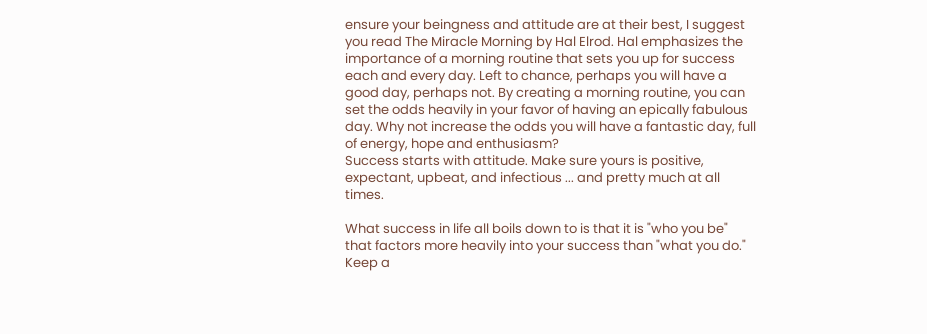ensure your beingness and attitude are at their best, I suggest you read The Miracle Morning by Hal Elrod. Hal emphasizes the importance of a morning routine that sets you up for success each and every day. Left to chance, perhaps you will have a good day, perhaps not. By creating a morning routine, you can set the odds heavily in your favor of having an epically fabulous day. Why not increase the odds you will have a fantastic day, full of energy, hope and enthusiasm?
Success starts with attitude. Make sure yours is positive, expectant, upbeat, and infectious ... and pretty much at all times.

What success in life all boils down to is that it is "who you be" that factors more heavily into your success than "what you do." Keep a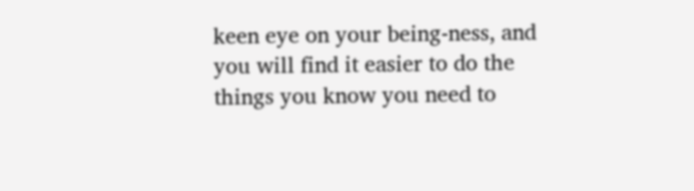keen eye on your being-ness, and you will find it easier to do the things you know you need to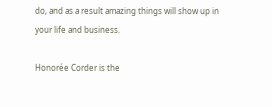do, and as a result amazing things will show up in your life and business.

Honorée Corder is the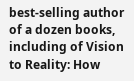best-selling author of a dozen books, including of Vision to Reality: How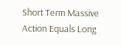Short Term Massive Action Equals Long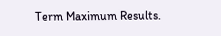Term Maximum Results.